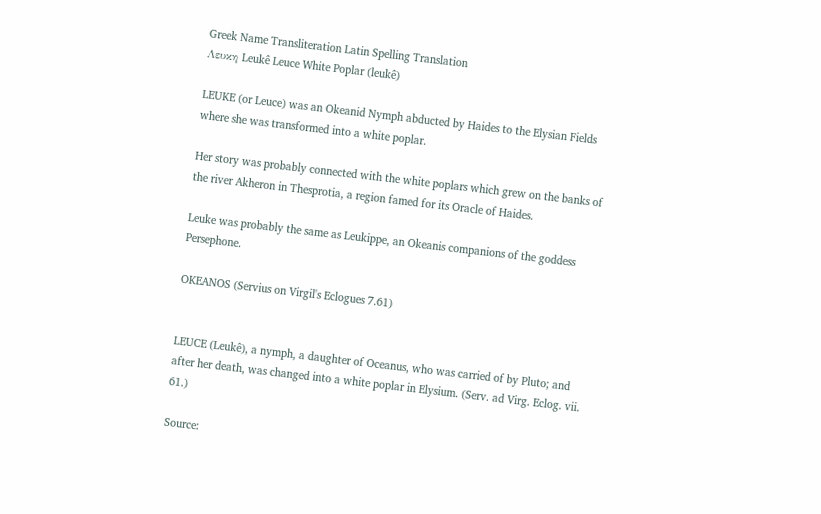Greek Name Transliteration Latin Spelling Translation
Λευκη Leukê Leuce White Poplar (leukê)

LEUKE (or Leuce) was an Okeanid Nymph abducted by Haides to the Elysian Fields where she was transformed into a white poplar.

Her story was probably connected with the white poplars which grew on the banks of the river Akheron in Thesprotia, a region famed for its Oracle of Haides.

Leuke was probably the same as Leukippe, an Okeanis companions of the goddess Persephone.

OKEANOS (Servius on Virgil's Eclogues 7.61)


LEUCE (Leukê), a nymph, a daughter of Oceanus, who was carried of by Pluto; and after her death, was changed into a white poplar in Elysium. (Serv. ad Virg. Eclog. vii. 61.)

Source: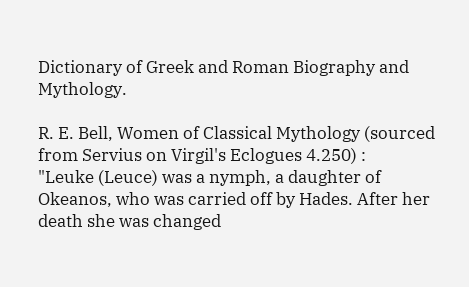Dictionary of Greek and Roman Biography and Mythology.

R. E. Bell, Women of Classical Mythology (sourced from Servius on Virgil's Eclogues 4.250) :
"Leuke (Leuce) was a nymph, a daughter of Okeanos, who was carried off by Hades. After her death she was changed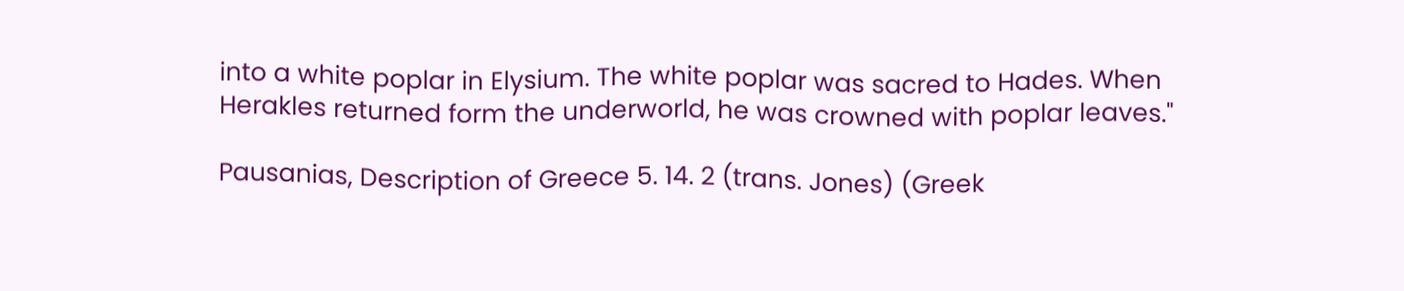into a white poplar in Elysium. The white poplar was sacred to Hades. When Herakles returned form the underworld, he was crowned with poplar leaves."

Pausanias, Description of Greece 5. 14. 2 (trans. Jones) (Greek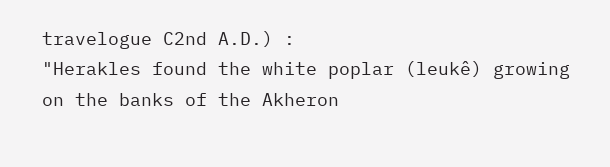travelogue C2nd A.D.) :
"Herakles found the white poplar (leukê) growing on the banks of the Akheron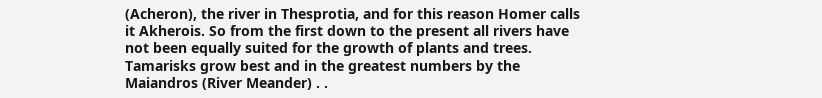(Acheron), the river in Thesprotia, and for this reason Homer calls it Akherois. So from the first down to the present all rivers have not been equally suited for the growth of plants and trees. Tamarisks grow best and in the greatest numbers by the Maiandros (River Meander) . .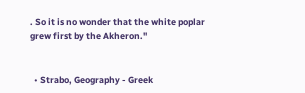. So it is no wonder that the white poplar grew first by the Akheron."


  • Strabo, Geography - Greek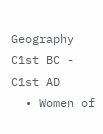Geography C1st BC - C1st AD
  • Women of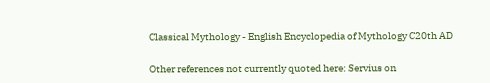Classical Mythology - English Encyclopedia of Mythology C20th AD

Other references not currently quoted here: Servius on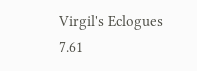Virgil's Eclogues 7.61